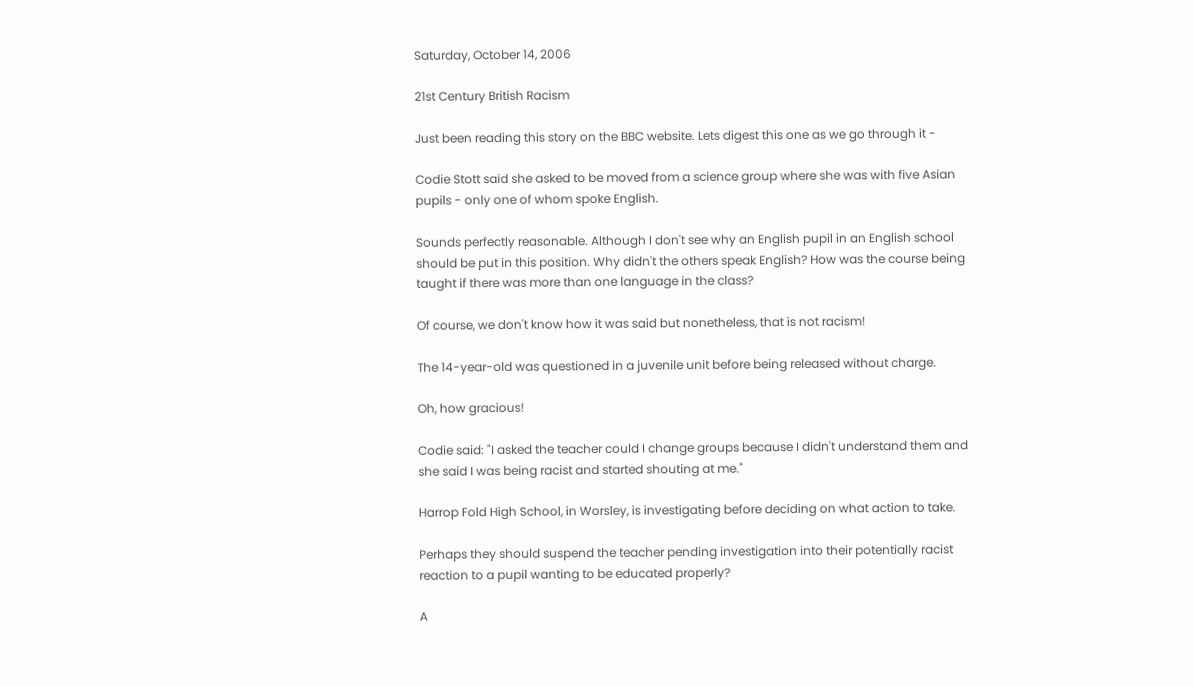Saturday, October 14, 2006

21st Century British Racism

Just been reading this story on the BBC website. Lets digest this one as we go through it -

Codie Stott said she asked to be moved from a science group where she was with five Asian pupils - only one of whom spoke English.

Sounds perfectly reasonable. Although I don't see why an English pupil in an English school should be put in this position. Why didn't the others speak English? How was the course being taught if there was more than one language in the class?

Of course, we don't know how it was said but nonetheless, that is not racism!

The 14-year-old was questioned in a juvenile unit before being released without charge.

Oh, how gracious!

Codie said: "I asked the teacher could I change groups because I didn't understand them and she said I was being racist and started shouting at me."

Harrop Fold High School, in Worsley, is investigating before deciding on what action to take.

Perhaps they should suspend the teacher pending investigation into their potentially racist reaction to a pupil wanting to be educated properly?

A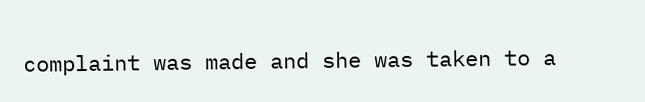complaint was made and she was taken to a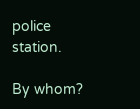police station.

By whom?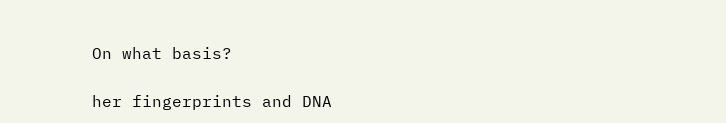On what basis?

her fingerprints and DNA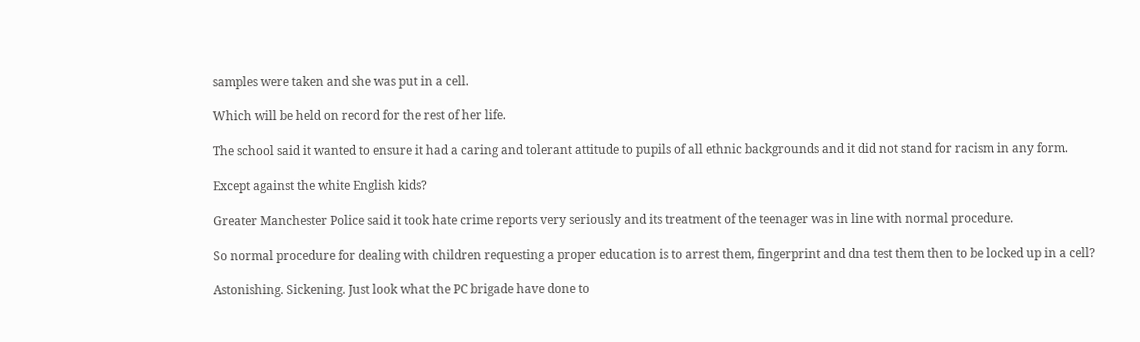samples were taken and she was put in a cell.

Which will be held on record for the rest of her life.

The school said it wanted to ensure it had a caring and tolerant attitude to pupils of all ethnic backgrounds and it did not stand for racism in any form.

Except against the white English kids?

Greater Manchester Police said it took hate crime reports very seriously and its treatment of the teenager was in line with normal procedure.

So normal procedure for dealing with children requesting a proper education is to arrest them, fingerprint and dna test them then to be locked up in a cell?

Astonishing. Sickening. Just look what the PC brigade have done to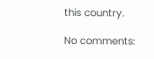this country.

No comments: